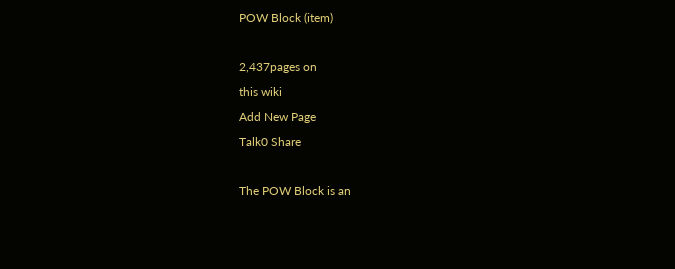POW Block (item)

2,437pages on
this wiki
Add New Page
Talk0 Share

The POW Block is an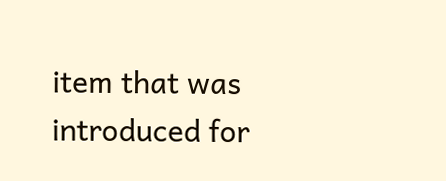item that was introduced for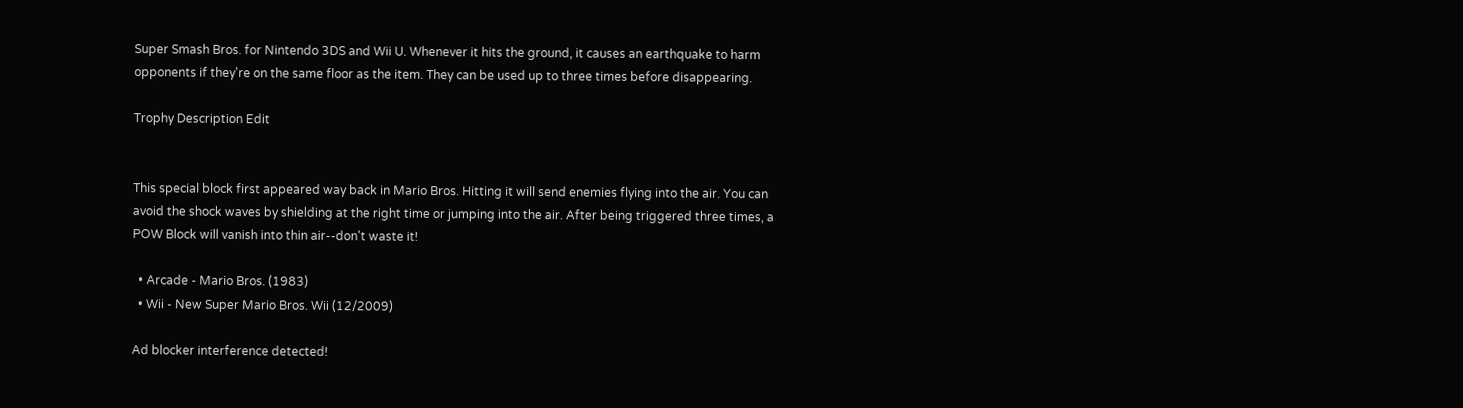Super Smash Bros. for Nintendo 3DS and Wii U. Whenever it hits the ground, it causes an earthquake to harm opponents if they're on the same floor as the item. They can be used up to three times before disappearing.

Trophy Description Edit


This special block first appeared way back in Mario Bros. Hitting it will send enemies flying into the air. You can avoid the shock waves by shielding at the right time or jumping into the air. After being triggered three times, a POW Block will vanish into thin air--don't waste it!

  • Arcade - Mario Bros. (1983)
  • Wii - New Super Mario Bros. Wii (12/2009)

Ad blocker interference detected!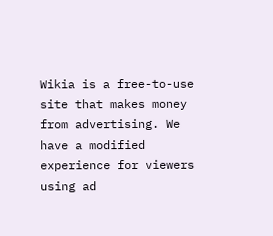Wikia is a free-to-use site that makes money from advertising. We have a modified experience for viewers using ad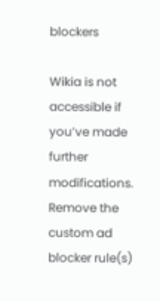blockers

Wikia is not accessible if you’ve made further modifications. Remove the custom ad blocker rule(s)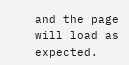and the page will load as expected.